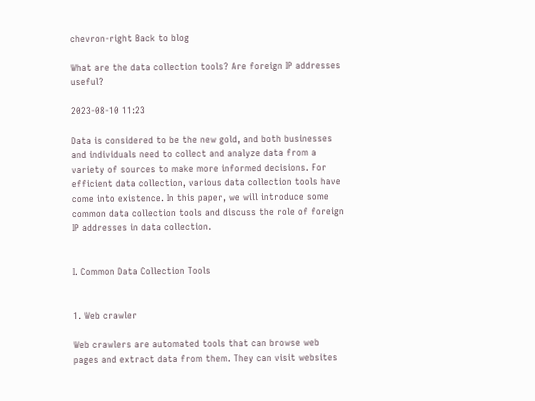chevron-right Back to blog

What are the data collection tools? Are foreign IP addresses useful?

2023-08-10 11:23

Data is considered to be the new gold, and both businesses and individuals need to collect and analyze data from a variety of sources to make more informed decisions. For efficient data collection, various data collection tools have come into existence. In this paper, we will introduce some common data collection tools and discuss the role of foreign IP addresses in data collection.


I. Common Data Collection Tools


1. Web crawler

Web crawlers are automated tools that can browse web pages and extract data from them. They can visit websites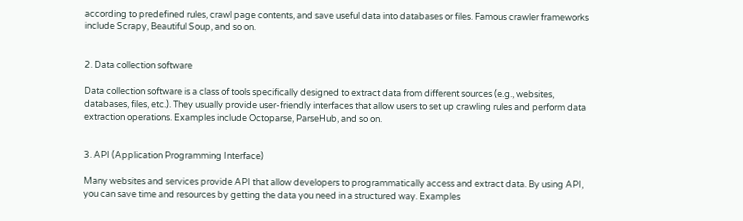according to predefined rules, crawl page contents, and save useful data into databases or files. Famous crawler frameworks include Scrapy, Beautiful Soup, and so on.


2. Data collection software

Data collection software is a class of tools specifically designed to extract data from different sources (e.g., websites, databases, files, etc.). They usually provide user-friendly interfaces that allow users to set up crawling rules and perform data extraction operations. Examples include Octoparse, ParseHub, and so on.


3. API (Application Programming Interface)

Many websites and services provide API that allow developers to programmatically access and extract data. By using API, you can save time and resources by getting the data you need in a structured way. Examples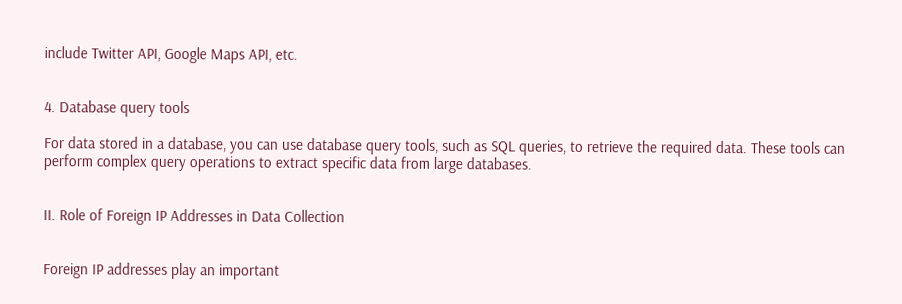include Twitter API, Google Maps API, etc.


4. Database query tools

For data stored in a database, you can use database query tools, such as SQL queries, to retrieve the required data. These tools can perform complex query operations to extract specific data from large databases.


II. Role of Foreign IP Addresses in Data Collection


Foreign IP addresses play an important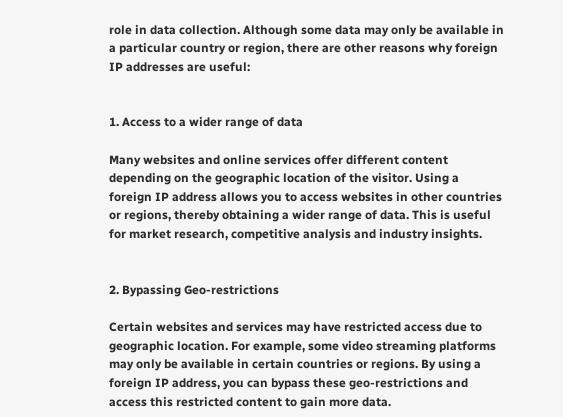role in data collection. Although some data may only be available in a particular country or region, there are other reasons why foreign IP addresses are useful:


1. Access to a wider range of data

Many websites and online services offer different content depending on the geographic location of the visitor. Using a foreign IP address allows you to access websites in other countries or regions, thereby obtaining a wider range of data. This is useful for market research, competitive analysis and industry insights.


2. Bypassing Geo-restrictions

Certain websites and services may have restricted access due to geographic location. For example, some video streaming platforms may only be available in certain countries or regions. By using a foreign IP address, you can bypass these geo-restrictions and access this restricted content to gain more data.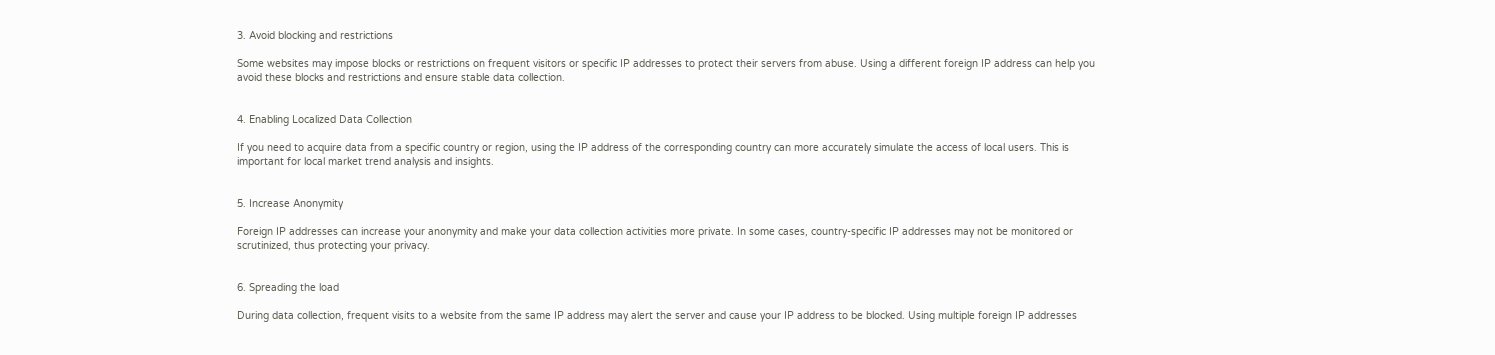3. Avoid blocking and restrictions

Some websites may impose blocks or restrictions on frequent visitors or specific IP addresses to protect their servers from abuse. Using a different foreign IP address can help you avoid these blocks and restrictions and ensure stable data collection.


4. Enabling Localized Data Collection

If you need to acquire data from a specific country or region, using the IP address of the corresponding country can more accurately simulate the access of local users. This is important for local market trend analysis and insights.


5. Increase Anonymity

Foreign IP addresses can increase your anonymity and make your data collection activities more private. In some cases, country-specific IP addresses may not be monitored or scrutinized, thus protecting your privacy.


6. Spreading the load

During data collection, frequent visits to a website from the same IP address may alert the server and cause your IP address to be blocked. Using multiple foreign IP addresses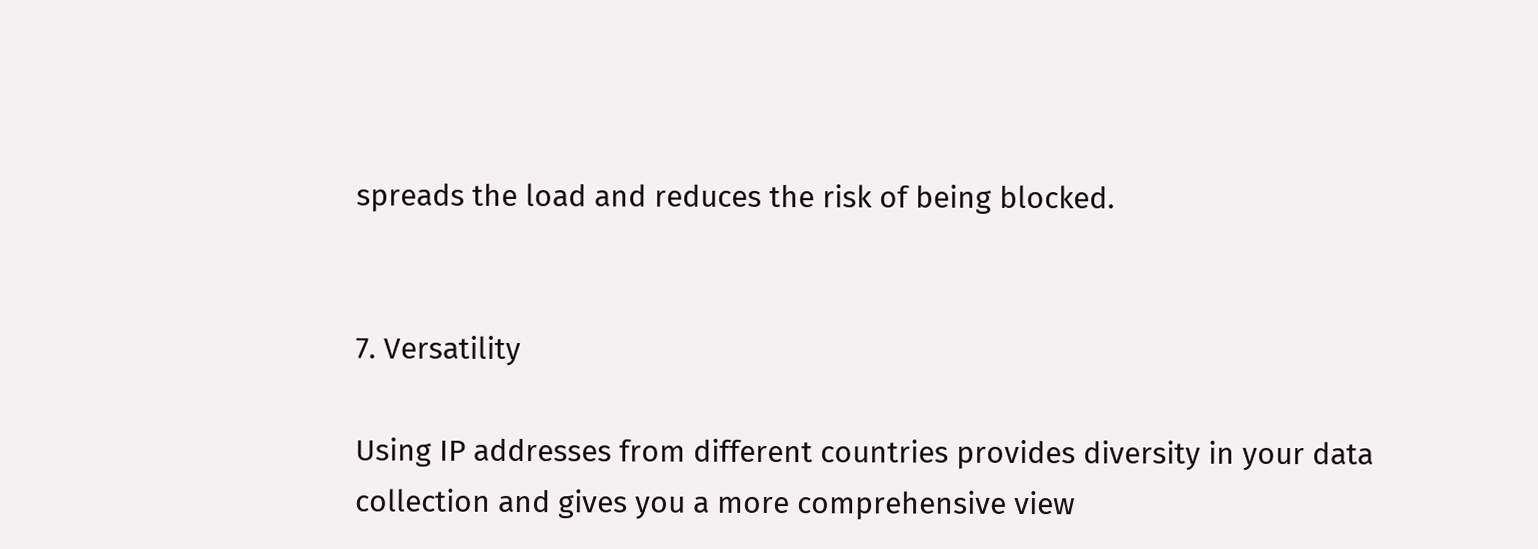spreads the load and reduces the risk of being blocked.


7. Versatility

Using IP addresses from different countries provides diversity in your data collection and gives you a more comprehensive view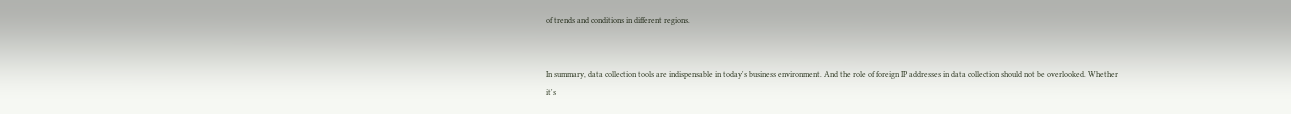of trends and conditions in different regions.


In summary, data collection tools are indispensable in today's business environment. And the role of foreign IP addresses in data collection should not be overlooked. Whether it's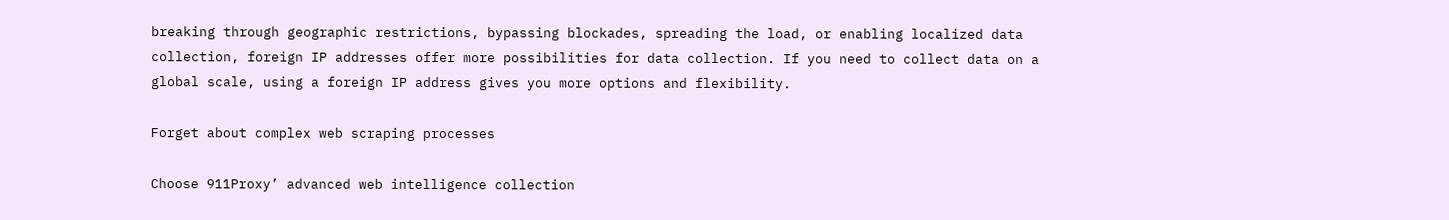breaking through geographic restrictions, bypassing blockades, spreading the load, or enabling localized data collection, foreign IP addresses offer more possibilities for data collection. If you need to collect data on a global scale, using a foreign IP address gives you more options and flexibility.

Forget about complex web scraping processes

Choose 911Proxy’ advanced web intelligence collection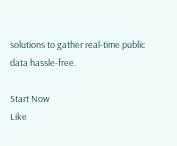solutions to gather real-time public data hassle-free.

Start Now
Like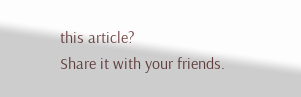this article?
Share it with your friends.